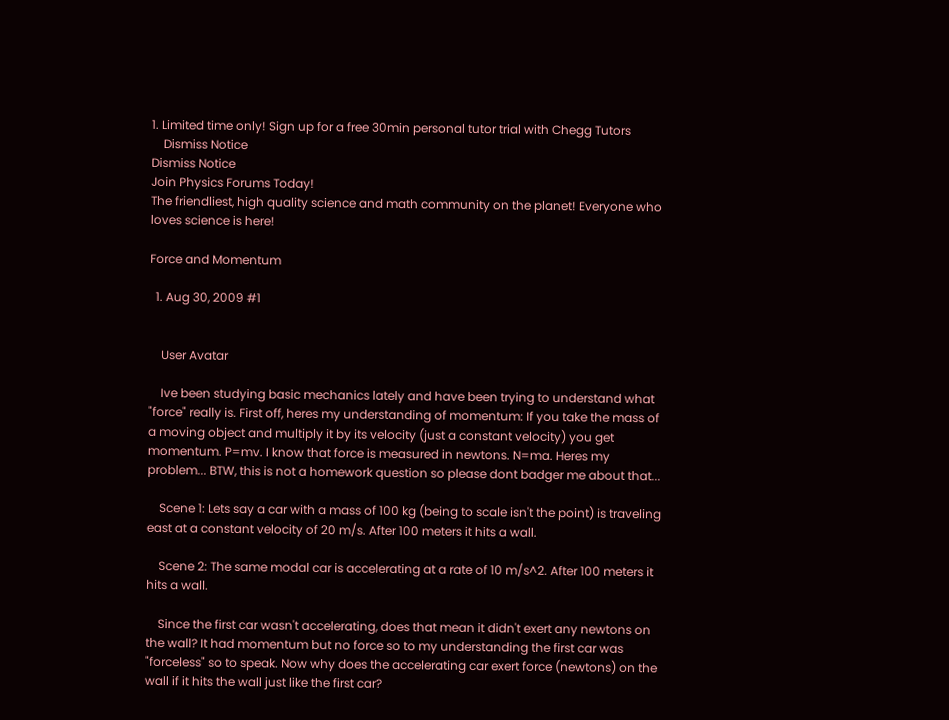1. Limited time only! Sign up for a free 30min personal tutor trial with Chegg Tutors
    Dismiss Notice
Dismiss Notice
Join Physics Forums Today!
The friendliest, high quality science and math community on the planet! Everyone who loves science is here!

Force and Momentum

  1. Aug 30, 2009 #1


    User Avatar

    Ive been studying basic mechanics lately and have been trying to understand what "force" really is. First off, heres my understanding of momentum: If you take the mass of a moving object and multiply it by its velocity (just a constant velocity) you get momentum. P=mv. I know that force is measured in newtons. N=ma. Heres my problem... BTW, this is not a homework question so please dont badger me about that...

    Scene 1: Lets say a car with a mass of 100 kg (being to scale isn't the point) is traveling east at a constant velocity of 20 m/s. After 100 meters it hits a wall.

    Scene 2: The same modal car is accelerating at a rate of 10 m/s^2. After 100 meters it hits a wall.

    Since the first car wasn't accelerating, does that mean it didn't exert any newtons on the wall? It had momentum but no force so to my understanding the first car was "forceless" so to speak. Now why does the accelerating car exert force (newtons) on the wall if it hits the wall just like the first car?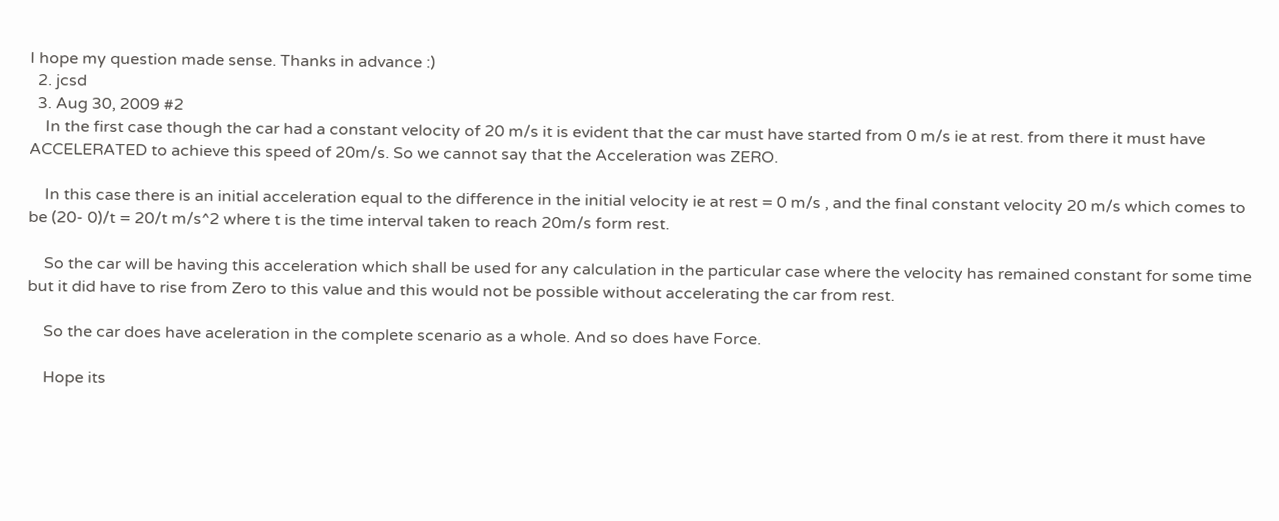I hope my question made sense. Thanks in advance :)
  2. jcsd
  3. Aug 30, 2009 #2
    In the first case though the car had a constant velocity of 20 m/s it is evident that the car must have started from 0 m/s ie at rest. from there it must have ACCELERATED to achieve this speed of 20m/s. So we cannot say that the Acceleration was ZERO.

    In this case there is an initial acceleration equal to the difference in the initial velocity ie at rest = 0 m/s , and the final constant velocity 20 m/s which comes to be (20- 0)/t = 20/t m/s^2 where t is the time interval taken to reach 20m/s form rest.

    So the car will be having this acceleration which shall be used for any calculation in the particular case where the velocity has remained constant for some time but it did have to rise from Zero to this value and this would not be possible without accelerating the car from rest.

    So the car does have aceleration in the complete scenario as a whole. And so does have Force.

    Hope its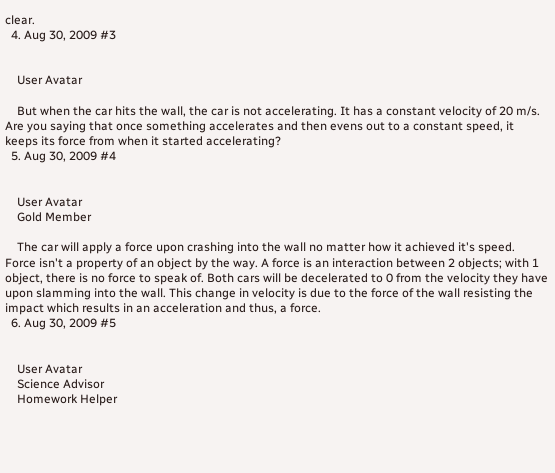clear.
  4. Aug 30, 2009 #3


    User Avatar

    But when the car hits the wall, the car is not accelerating. It has a constant velocity of 20 m/s. Are you saying that once something accelerates and then evens out to a constant speed, it keeps its force from when it started accelerating?
  5. Aug 30, 2009 #4


    User Avatar
    Gold Member

    The car will apply a force upon crashing into the wall no matter how it achieved it's speed. Force isn't a property of an object by the way. A force is an interaction between 2 objects; with 1 object, there is no force to speak of. Both cars will be decelerated to 0 from the velocity they have upon slamming into the wall. This change in velocity is due to the force of the wall resisting the impact which results in an acceleration and thus, a force.
  6. Aug 30, 2009 #5


    User Avatar
    Science Advisor
    Homework Helper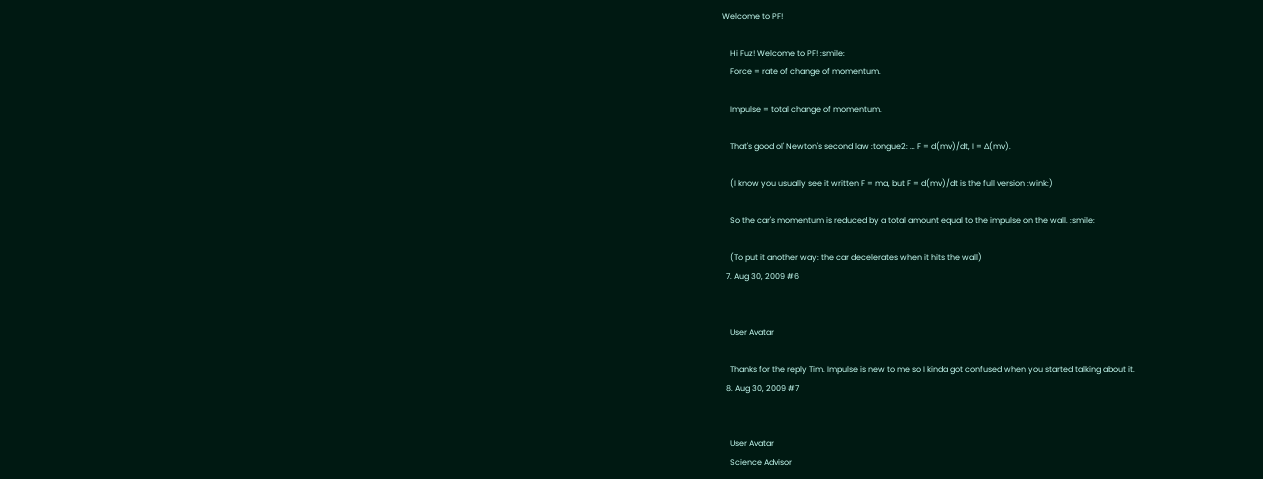Welcome to PF!

    Hi Fuz! Welcome to PF! :smile:
    Force = rate of change of momentum.

    Impulse = total change of momentum.

    That's good ol' Newton's second law :tongue2: … F = d(mv)/dt, I = ∆(mv).

    (I know you usually see it written F = ma, but F = d(mv)/dt is the full version :wink:)

    So the car's momentum is reduced by a total amount equal to the impulse on the wall. :smile:

    (To put it another way: the car decelerates when it hits the wall)
  7. Aug 30, 2009 #6


    User Avatar

    Thanks for the reply Tim. Impulse is new to me so I kinda got confused when you started talking about it.
  8. Aug 30, 2009 #7


    User Avatar
    Science Advisor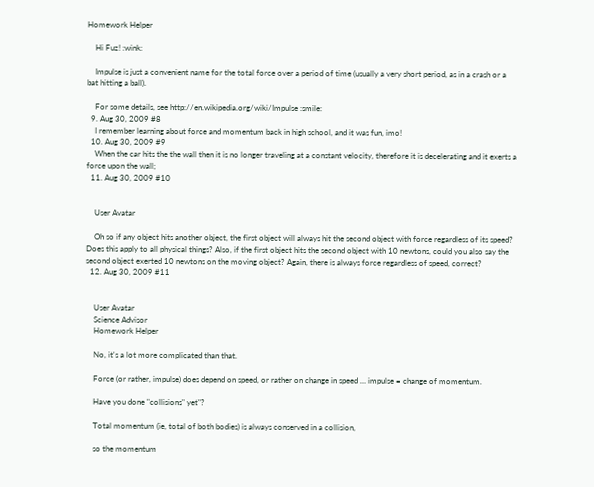Homework Helper

    Hi Fuz! :wink:

    Impulse is just a convenient name for the total force over a period of time (usually a very short period, as in a crash or a bat hitting a ball).

    For some details, see http://en.wikipedia.org/wiki/Impulse :smile:
  9. Aug 30, 2009 #8
    I remember learning about force and momentum back in high school, and it was fun, imo!
  10. Aug 30, 2009 #9
    When the car hits the the wall then it is no longer traveling at a constant velocity, therefore it is decelerating and it exerts a force upon the wall;
  11. Aug 30, 2009 #10


    User Avatar

    Oh so if any object hits another object, the first object will always hit the second object with force regardless of its speed? Does this apply to all physical things? Also, if the first object hits the second object with 10 newtons, could you also say the second object exerted 10 newtons on the moving object? Again, there is always force regardless of speed, correct?
  12. Aug 30, 2009 #11


    User Avatar
    Science Advisor
    Homework Helper

    No, it's a lot more complicated than that.

    Force (or rather, impulse) does depend on speed, or rather on change in speed … impulse = change of momentum.

    Have you done "collisions" yet"?

    Total momentum (ie, total of both bodies) is always conserved in a collision,

    so the momentum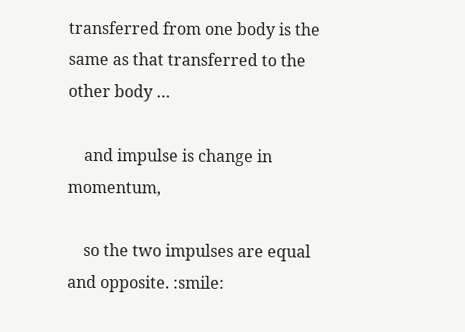transferred from one body is the same as that transferred to the other body …

    and impulse is change in momentum,

    so the two impulses are equal and opposite. :smile: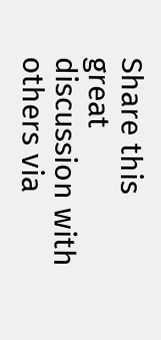Share this great discussion with others via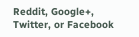Reddit, Google+, Twitter, or Facebook